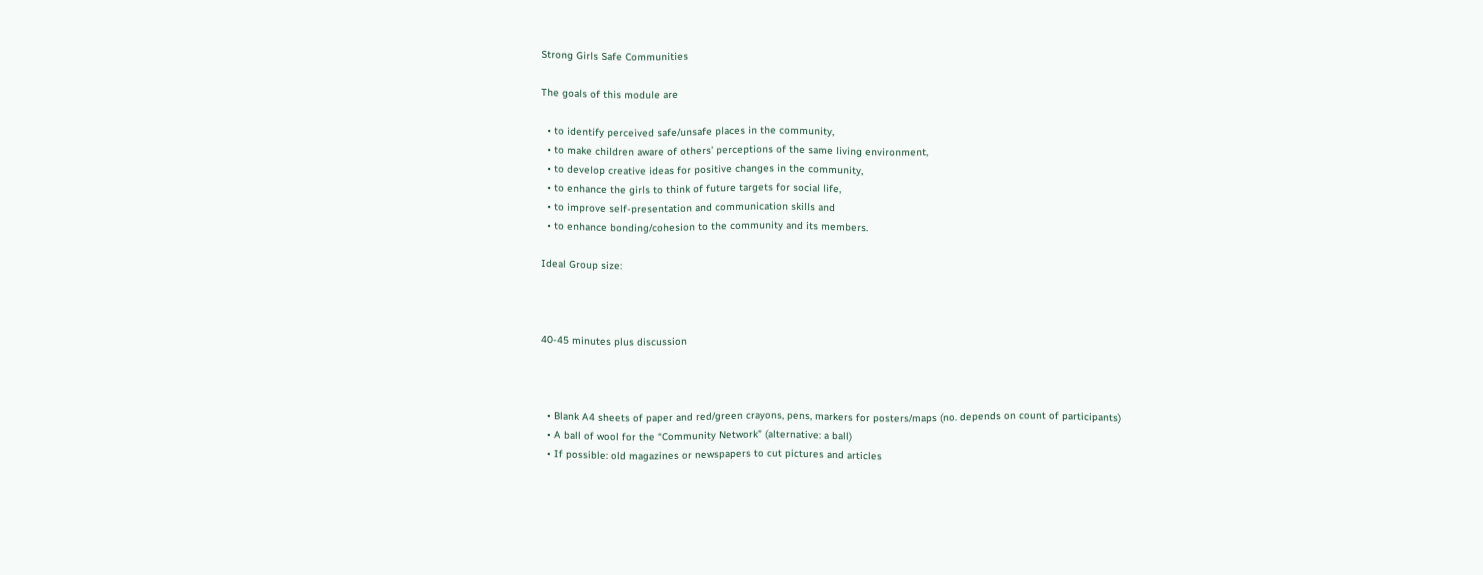Strong Girls Safe Communities

The goals of this module are

  • to identify perceived safe/unsafe places in the community,
  • to make children aware of others’ perceptions of the same living environment,
  • to develop creative ideas for positive changes in the community,
  • to enhance the girls to think of future targets for social life,
  • to improve self-presentation and communication skills and
  • to enhance bonding/cohesion to the community and its members.

Ideal Group size:



40-45 minutes plus discussion



  • Blank A4 sheets of paper and red/green crayons, pens, markers for posters/maps (no. depends on count of participants)
  • A ball of wool for the “Community Network” (alternative: a ball)
  • If possible: old magazines or newspapers to cut pictures and articles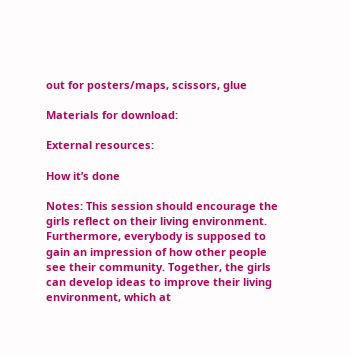out for posters/maps, scissors, glue

Materials for download:

External resources:

How it’s done

Notes: This session should encourage the girls reflect on their living environment. Furthermore, everybody is supposed to gain an impression of how other people see their community. Together, the girls can develop ideas to improve their living environment, which at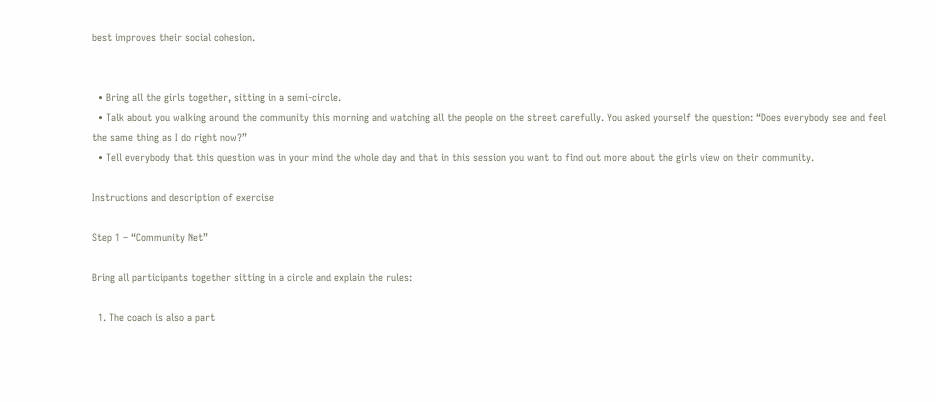best improves their social cohesion.


  • Bring all the girls together, sitting in a semi-circle.
  • Talk about you walking around the community this morning and watching all the people on the street carefully. You asked yourself the question: “Does everybody see and feel the same thing as I do right now?”
  • Tell everybody that this question was in your mind the whole day and that in this session you want to find out more about the girls view on their community.

Instructions and description of exercise

Step 1 – “Community Net”

Bring all participants together sitting in a circle and explain the rules:

  1. The coach is also a part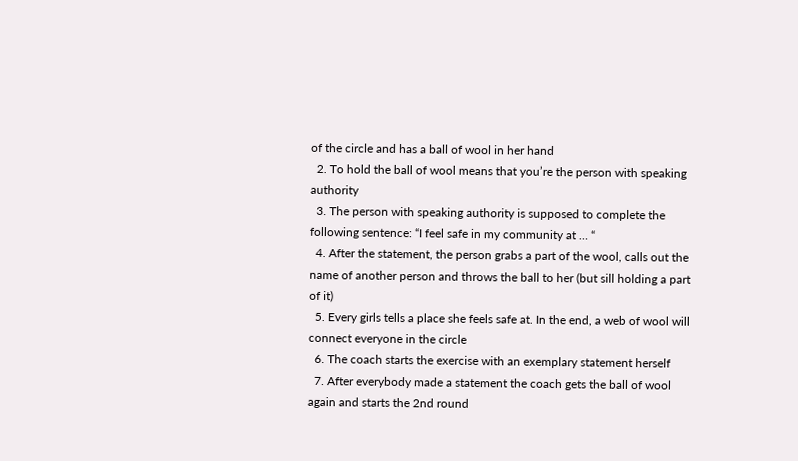of the circle and has a ball of wool in her hand
  2. To hold the ball of wool means that you’re the person with speaking authority
  3. The person with speaking authority is supposed to complete the following sentence: “I feel safe in my community at … “
  4. After the statement, the person grabs a part of the wool, calls out the name of another person and throws the ball to her (but sill holding a part of it)
  5. Every girls tells a place she feels safe at. In the end, a web of wool will connect everyone in the circle
  6. The coach starts the exercise with an exemplary statement herself
  7. After everybody made a statement the coach gets the ball of wool again and starts the 2nd round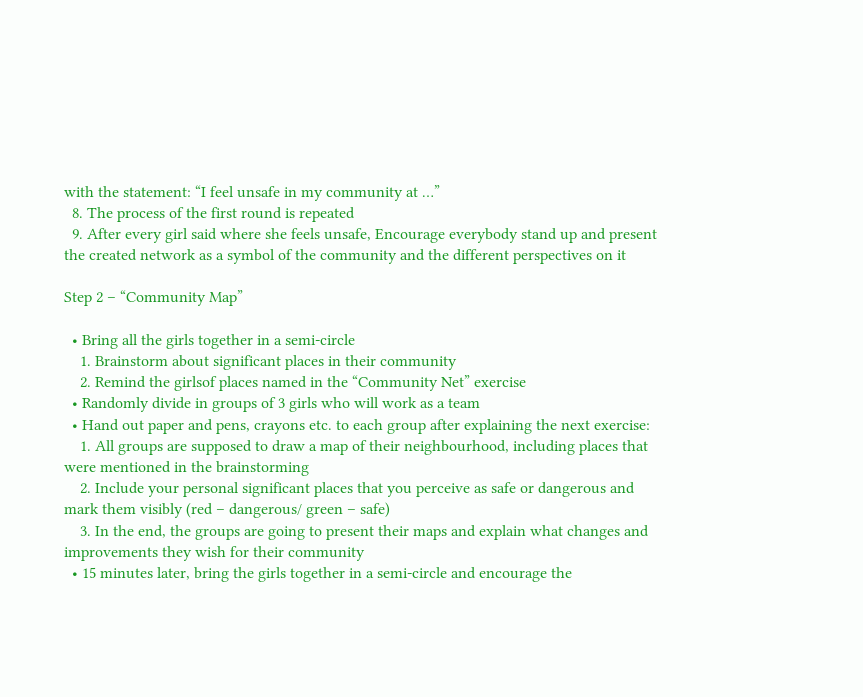with the statement: “I feel unsafe in my community at …”
  8. The process of the first round is repeated
  9. After every girl said where she feels unsafe, Encourage everybody stand up and present the created network as a symbol of the community and the different perspectives on it

Step 2 – “Community Map”

  • Bring all the girls together in a semi-circle
    1. Brainstorm about significant places in their community
    2. Remind the girlsof places named in the “Community Net” exercise
  • Randomly divide in groups of 3 girls who will work as a team
  • Hand out paper and pens, crayons etc. to each group after explaining the next exercise:
    1. All groups are supposed to draw a map of their neighbourhood, including places that were mentioned in the brainstorming
    2. Include your personal significant places that you perceive as safe or dangerous and mark them visibly (red – dangerous/ green – safe)
    3. In the end, the groups are going to present their maps and explain what changes and improvements they wish for their community
  • 15 minutes later, bring the girls together in a semi-circle and encourage the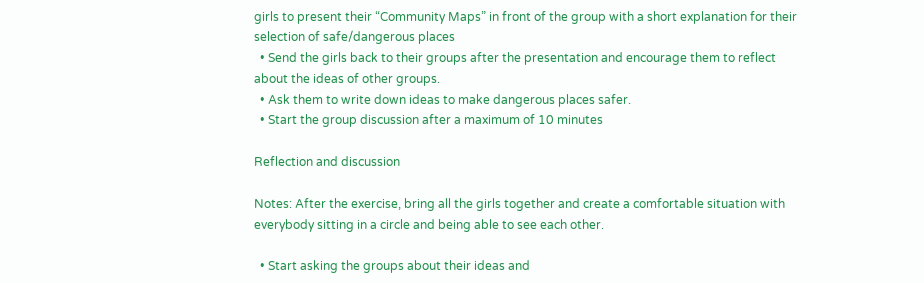girls to present their “Community Maps” in front of the group with a short explanation for their selection of safe/dangerous places
  • Send the girls back to their groups after the presentation and encourage them to reflect about the ideas of other groups.
  • Ask them to write down ideas to make dangerous places safer.
  • Start the group discussion after a maximum of 10 minutes

Reflection and discussion

Notes: After the exercise, bring all the girls together and create a comfortable situation with everybody sitting in a circle and being able to see each other.

  • Start asking the groups about their ideas and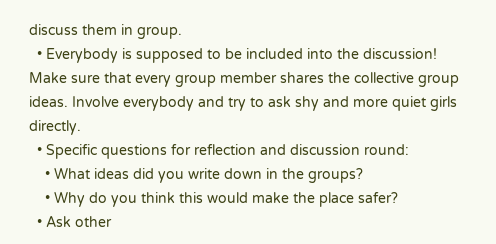discuss them in group.
  • Everybody is supposed to be included into the discussion! Make sure that every group member shares the collective group ideas. Involve everybody and try to ask shy and more quiet girls directly.
  • Specific questions for reflection and discussion round:
    • What ideas did you write down in the groups?
    • Why do you think this would make the place safer?
  • Ask other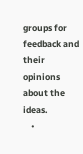groups for feedback and their opinions about the ideas.
    •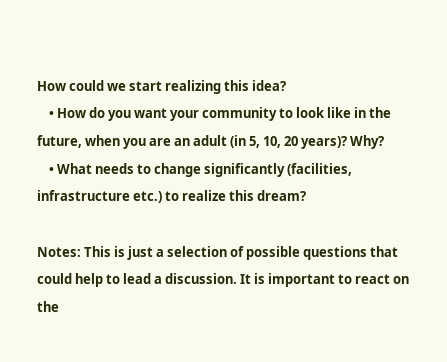How could we start realizing this idea?
    • How do you want your community to look like in the future, when you are an adult (in 5, 10, 20 years)? Why?
    • What needs to change significantly (facilities, infrastructure etc.) to realize this dream?

Notes: This is just a selection of possible questions that could help to lead a discussion. It is important to react on the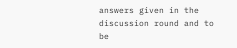answers given in the discussion round and to be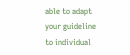able to adapt your guideline to individual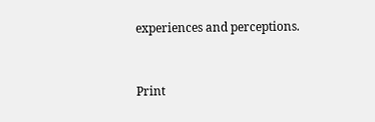experiences and perceptions.


Print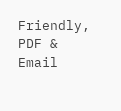Friendly, PDF & Email